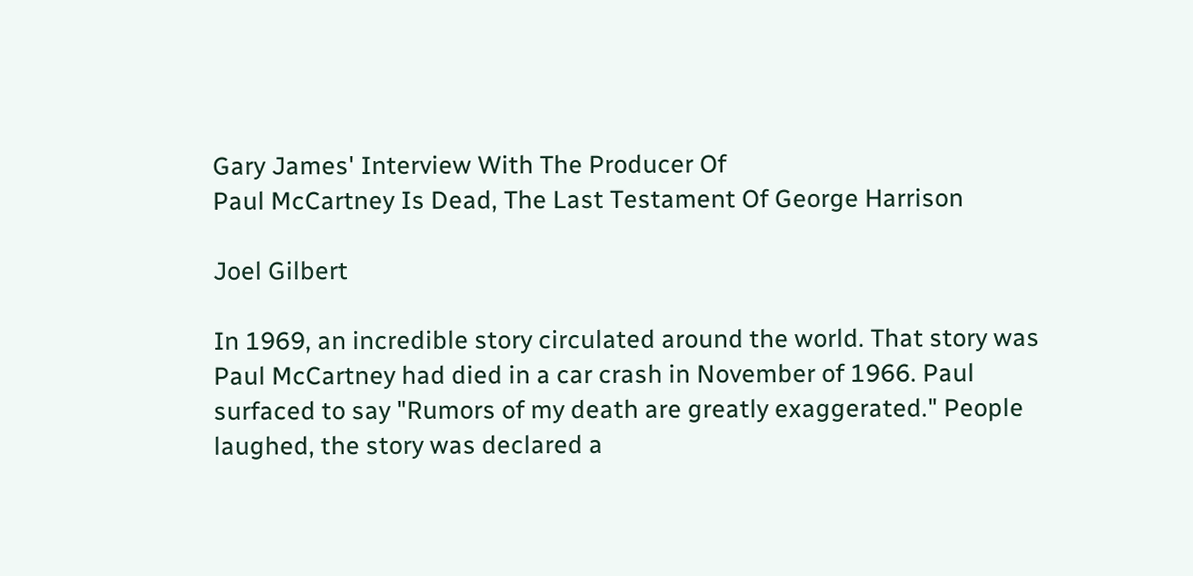Gary James' Interview With The Producer Of
Paul McCartney Is Dead, The Last Testament Of George Harrison

Joel Gilbert

In 1969, an incredible story circulated around the world. That story was Paul McCartney had died in a car crash in November of 1966. Paul surfaced to say "Rumors of my death are greatly exaggerated." People laughed, the story was declared a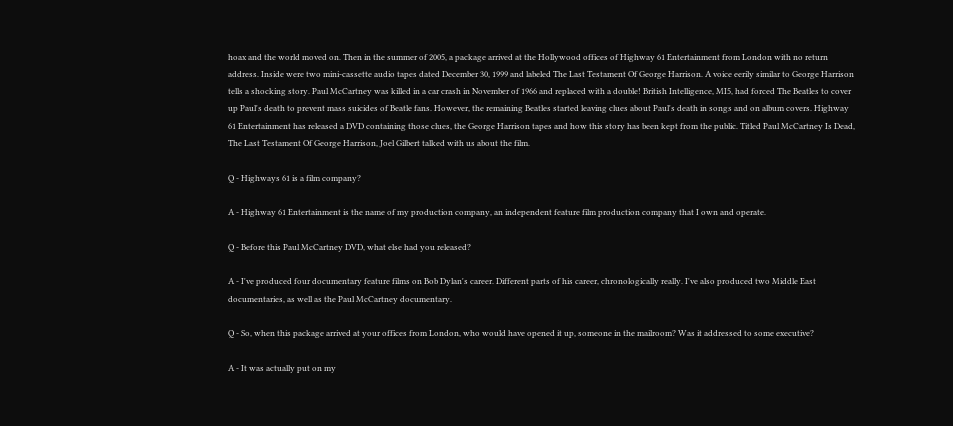hoax and the world moved on. Then in the summer of 2005, a package arrived at the Hollywood offices of Highway 61 Entertainment from London with no return address. Inside were two mini-cassette audio tapes dated December 30, 1999 and labeled The Last Testament Of George Harrison. A voice eerily similar to George Harrison tells a shocking story. Paul McCartney was killed in a car crash in November of 1966 and replaced with a double! British Intelligence, MI5, had forced The Beatles to cover up Paul's death to prevent mass suicides of Beatle fans. However, the remaining Beatles started leaving clues about Paul's death in songs and on album covers. Highway 61 Entertainment has released a DVD containing those clues, the George Harrison tapes and how this story has been kept from the public. Titled Paul McCartney Is Dead, The Last Testament Of George Harrison, Joel Gilbert talked with us about the film.

Q - Highways 61 is a film company?

A - Highway 61 Entertainment is the name of my production company, an independent feature film production company that I own and operate.

Q - Before this Paul McCartney DVD, what else had you released?

A - I've produced four documentary feature films on Bob Dylan's career. Different parts of his career, chronologically really. I've also produced two Middle East documentaries, as well as the Paul McCartney documentary.

Q - So, when this package arrived at your offices from London, who would have opened it up, someone in the mailroom? Was it addressed to some executive?

A - It was actually put on my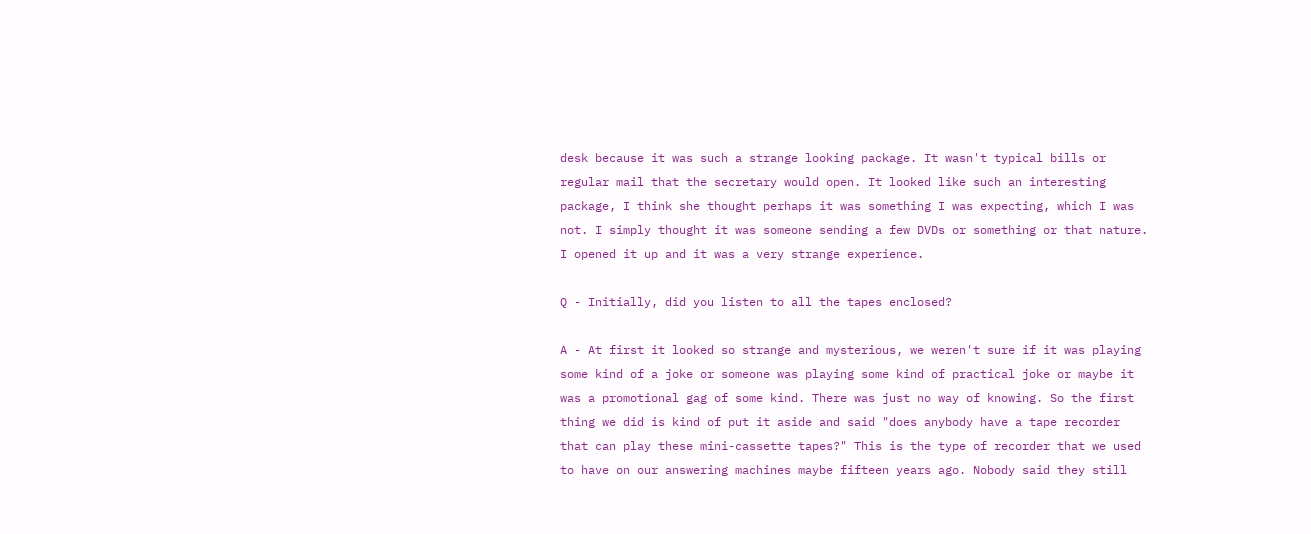desk because it was such a strange looking package. It wasn't typical bills or regular mail that the secretary would open. It looked like such an interesting package, I think she thought perhaps it was something I was expecting, which I was not. I simply thought it was someone sending a few DVDs or something or that nature. I opened it up and it was a very strange experience.

Q - Initially, did you listen to all the tapes enclosed?

A - At first it looked so strange and mysterious, we weren't sure if it was playing some kind of a joke or someone was playing some kind of practical joke or maybe it was a promotional gag of some kind. There was just no way of knowing. So the first thing we did is kind of put it aside and said "does anybody have a tape recorder that can play these mini-cassette tapes?" This is the type of recorder that we used to have on our answering machines maybe fifteen years ago. Nobody said they still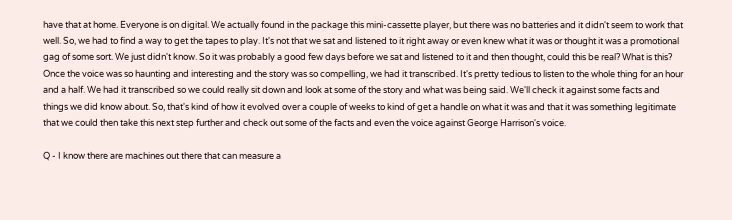have that at home. Everyone is on digital. We actually found in the package this mini-cassette player, but there was no batteries and it didn't seem to work that well. So, we had to find a way to get the tapes to play. It's not that we sat and listened to it right away or even knew what it was or thought it was a promotional gag of some sort. We just didn't know. So it was probably a good few days before we sat and listened to it and then thought, could this be real? What is this? Once the voice was so haunting and interesting and the story was so compelling, we had it transcribed. It's pretty tedious to listen to the whole thing for an hour and a half. We had it transcribed so we could really sit down and look at some of the story and what was being said. We'll check it against some facts and things we did know about. So, that's kind of how it evolved over a couple of weeks to kind of get a handle on what it was and that it was something legitimate that we could then take this next step further and check out some of the facts and even the voice against George Harrison's voice.

Q - I know there are machines out there that can measure a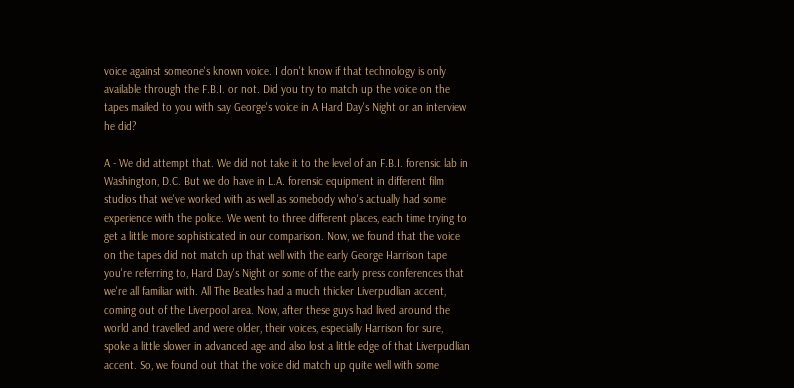voice against someone's known voice. I don't know if that technology is only available through the F.B.I. or not. Did you try to match up the voice on the tapes mailed to you with say George's voice in A Hard Day's Night or an interview he did?

A - We did attempt that. We did not take it to the level of an F.B.I. forensic lab in Washington, D.C. But we do have in L.A. forensic equipment in different film studios that we've worked with as well as somebody who's actually had some experience with the police. We went to three different places, each time trying to get a little more sophisticated in our comparison. Now, we found that the voice on the tapes did not match up that well with the early George Harrison tape you're referring to, Hard Day's Night or some of the early press conferences that we're all familiar with. All The Beatles had a much thicker Liverpudlian accent, coming out of the Liverpool area. Now, after these guys had lived around the world and travelled and were older, their voices, especially Harrison for sure, spoke a little slower in advanced age and also lost a little edge of that Liverpudlian accent. So, we found out that the voice did match up quite well with some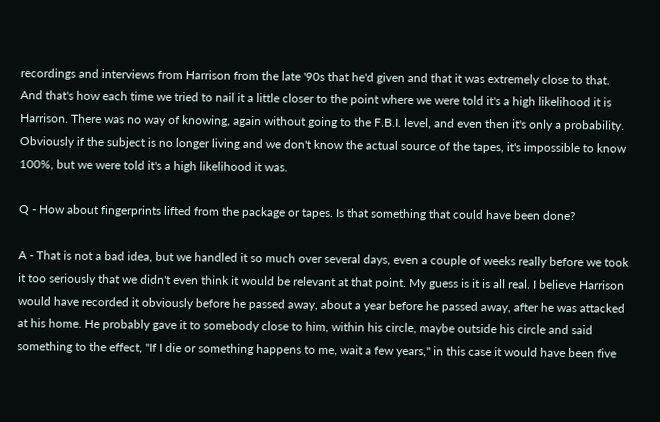recordings and interviews from Harrison from the late '90s that he'd given and that it was extremely close to that. And that's how each time we tried to nail it a little closer to the point where we were told it's a high likelihood it is Harrison. There was no way of knowing, again without going to the F.B.I. level, and even then it's only a probability. Obviously if the subject is no longer living and we don't know the actual source of the tapes, it's impossible to know 100%, but we were told it's a high likelihood it was.

Q - How about fingerprints lifted from the package or tapes. Is that something that could have been done?

A - That is not a bad idea, but we handled it so much over several days, even a couple of weeks really before we took it too seriously that we didn't even think it would be relevant at that point. My guess is it is all real. I believe Harrison would have recorded it obviously before he passed away, about a year before he passed away, after he was attacked at his home. He probably gave it to somebody close to him, within his circle, maybe outside his circle and said something to the effect, "If I die or something happens to me, wait a few years," in this case it would have been five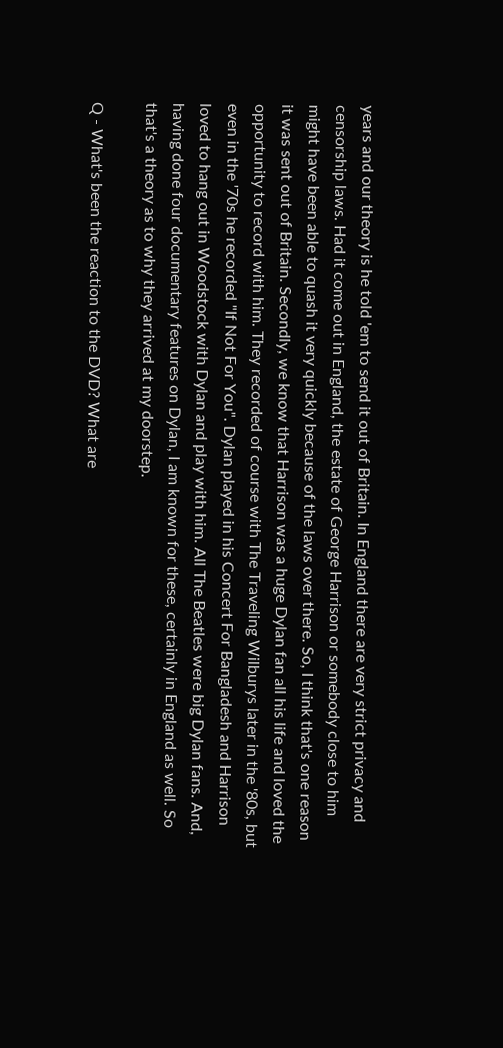years and our theory is he told 'em to send it out of Britain. In England there are very strict privacy and censorship laws. Had it come out in England, the estate of George Harrison or somebody close to him might have been able to quash it very quickly because of the laws over there. So, I think that's one reason it was sent out of Britain. Secondly, we know that Harrison was a huge Dylan fan all his life and loved the opportunity to record with him. They recorded of course with The Traveling Wilburys later in the '80s, but even in the '70s he recorded "If Not For You". Dylan played in his Concert For Bangladesh and Harrison loved to hang out in Woodstock with Dylan and play with him. All The Beatles were big Dylan fans. And, having done four documentary features on Dylan, I am known for these, certainly in England as well. So that's a theory as to why they arrived at my doorstep.

Q - What's been the reaction to the DVD? What are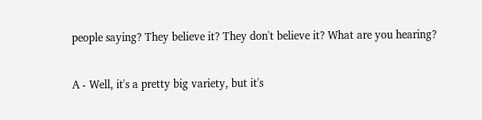people saying? They believe it? They don't believe it? What are you hearing?

A - Well, it's a pretty big variety, but it's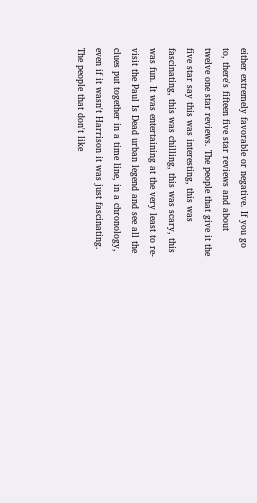either extremely favorable or negative. If you go to, there's fifteen five star reviews and about twelve one star reviews. The people that give it the five star say this was interesting, this was fascinating, this was chilling, this was scary, this was fun. It was entertaining at the very least to re-visit the Paul Is Dead urban legend and see all the clues put together in a time line, in a chronology, even if it wasn't Harrison it was just fascinating. The people that don't like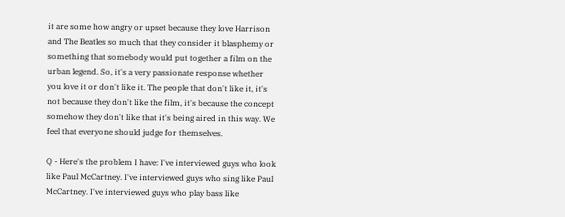it are some how angry or upset because they love Harrison and The Beatles so much that they consider it blasphemy or something that somebody would put together a film on the urban legend. So, it's a very passionate response whether you love it or don't like it. The people that don't like it, it's not because they don't like the film, it's because the concept somehow they don't like that it's being aired in this way. We feel that everyone should judge for themselves.

Q - Here's the problem I have: I've interviewed guys who look like Paul McCartney. I've interviewed guys who sing like Paul McCartney. I've interviewed guys who play bass like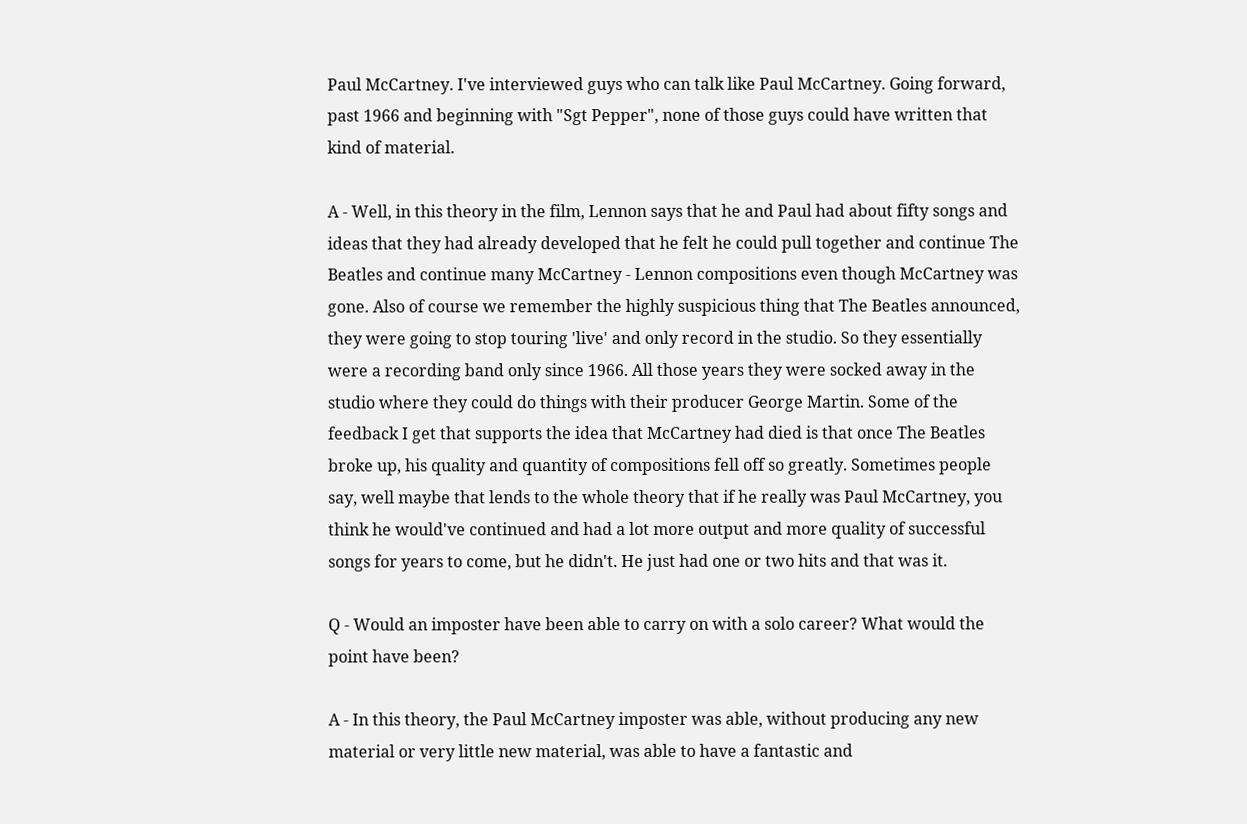Paul McCartney. I've interviewed guys who can talk like Paul McCartney. Going forward, past 1966 and beginning with "Sgt Pepper", none of those guys could have written that kind of material.

A - Well, in this theory in the film, Lennon says that he and Paul had about fifty songs and ideas that they had already developed that he felt he could pull together and continue The Beatles and continue many McCartney - Lennon compositions even though McCartney was gone. Also of course we remember the highly suspicious thing that The Beatles announced, they were going to stop touring 'live' and only record in the studio. So they essentially were a recording band only since 1966. All those years they were socked away in the studio where they could do things with their producer George Martin. Some of the feedback I get that supports the idea that McCartney had died is that once The Beatles broke up, his quality and quantity of compositions fell off so greatly. Sometimes people say, well maybe that lends to the whole theory that if he really was Paul McCartney, you think he would've continued and had a lot more output and more quality of successful songs for years to come, but he didn't. He just had one or two hits and that was it.

Q - Would an imposter have been able to carry on with a solo career? What would the point have been?

A - In this theory, the Paul McCartney imposter was able, without producing any new material or very little new material, was able to have a fantastic and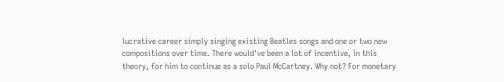lucrative career simply singing existing Beatles songs and one or two new compositions over time. There would've been a lot of incentive, in this theory, for him to continue as a solo Paul McCartney. Why not? For monetary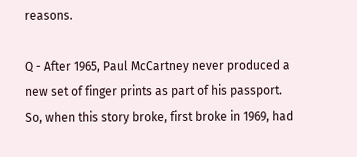reasons.

Q - After 1965, Paul McCartney never produced a new set of finger prints as part of his passport. So, when this story broke, first broke in 1969, had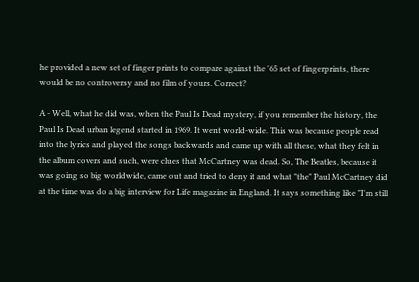he provided a new set of finger prints to compare against the '65 set of fingerprints, there would be no controversy and no film of yours. Correct?

A - Well, what he did was, when the Paul Is Dead mystery, if you remember the history, the Paul Is Dead urban legend started in 1969. It went world-wide. This was because people read into the lyrics and played the songs backwards and came up with all these, what they felt in the album covers and such, were clues that McCartney was dead. So, The Beatles, because it was going so big worldwide, came out and tried to deny it and what "the" Paul McCartney did at the time was do a big interview for Life magazine in England. It says something like "I'm still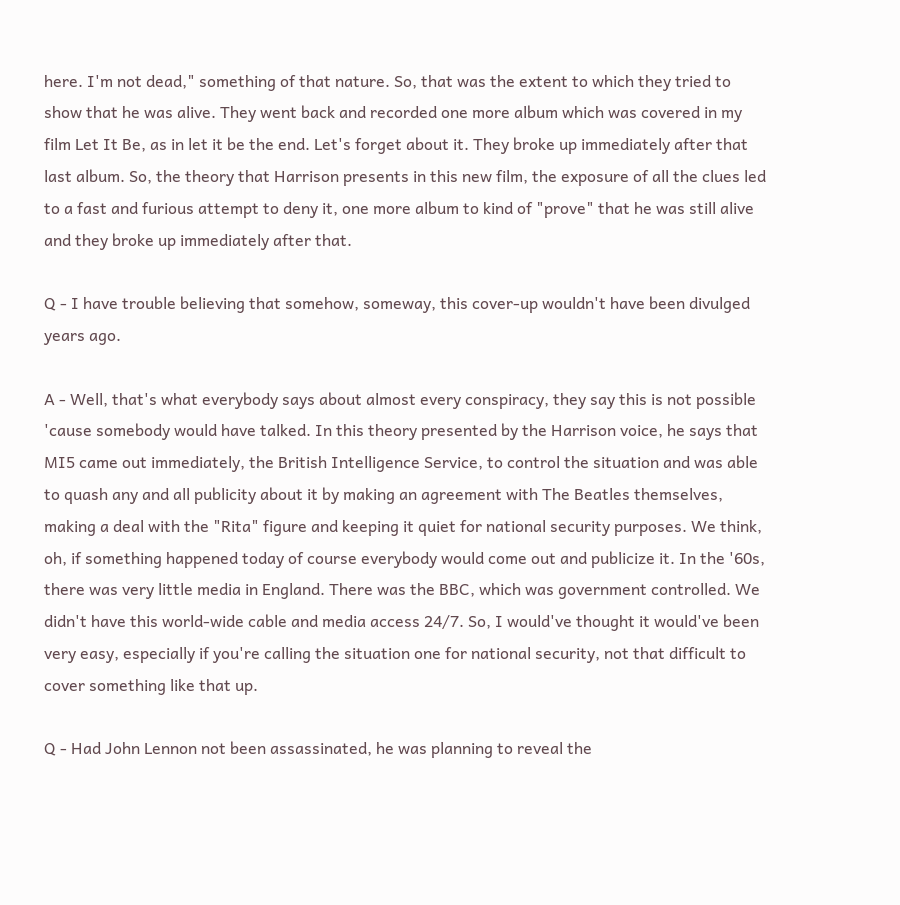here. I'm not dead," something of that nature. So, that was the extent to which they tried to show that he was alive. They went back and recorded one more album which was covered in my film Let It Be, as in let it be the end. Let's forget about it. They broke up immediately after that last album. So, the theory that Harrison presents in this new film, the exposure of all the clues led to a fast and furious attempt to deny it, one more album to kind of "prove" that he was still alive and they broke up immediately after that.

Q - I have trouble believing that somehow, someway, this cover-up wouldn't have been divulged years ago.

A - Well, that's what everybody says about almost every conspiracy, they say this is not possible 'cause somebody would have talked. In this theory presented by the Harrison voice, he says that MI5 came out immediately, the British Intelligence Service, to control the situation and was able to quash any and all publicity about it by making an agreement with The Beatles themselves, making a deal with the "Rita" figure and keeping it quiet for national security purposes. We think, oh, if something happened today of course everybody would come out and publicize it. In the '60s, there was very little media in England. There was the BBC, which was government controlled. We didn't have this world-wide cable and media access 24/7. So, I would've thought it would've been very easy, especially if you're calling the situation one for national security, not that difficult to cover something like that up.

Q - Had John Lennon not been assassinated, he was planning to reveal the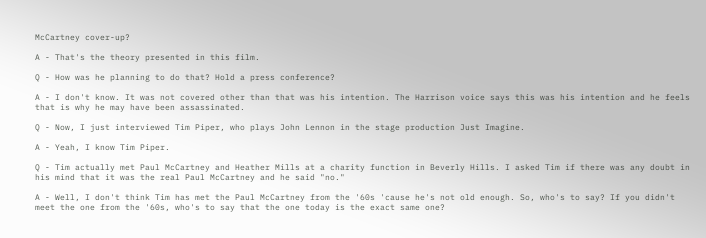McCartney cover-up?

A - That's the theory presented in this film.

Q - How was he planning to do that? Hold a press conference?

A - I don't know. It was not covered other than that was his intention. The Harrison voice says this was his intention and he feels that is why he may have been assassinated.

Q - Now, I just interviewed Tim Piper, who plays John Lennon in the stage production Just Imagine.

A - Yeah, I know Tim Piper.

Q - Tim actually met Paul McCartney and Heather Mills at a charity function in Beverly Hills. I asked Tim if there was any doubt in his mind that it was the real Paul McCartney and he said "no."

A - Well, I don't think Tim has met the Paul McCartney from the '60s 'cause he's not old enough. So, who's to say? If you didn't meet the one from the '60s, who's to say that the one today is the exact same one?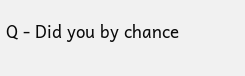Q - Did you by chance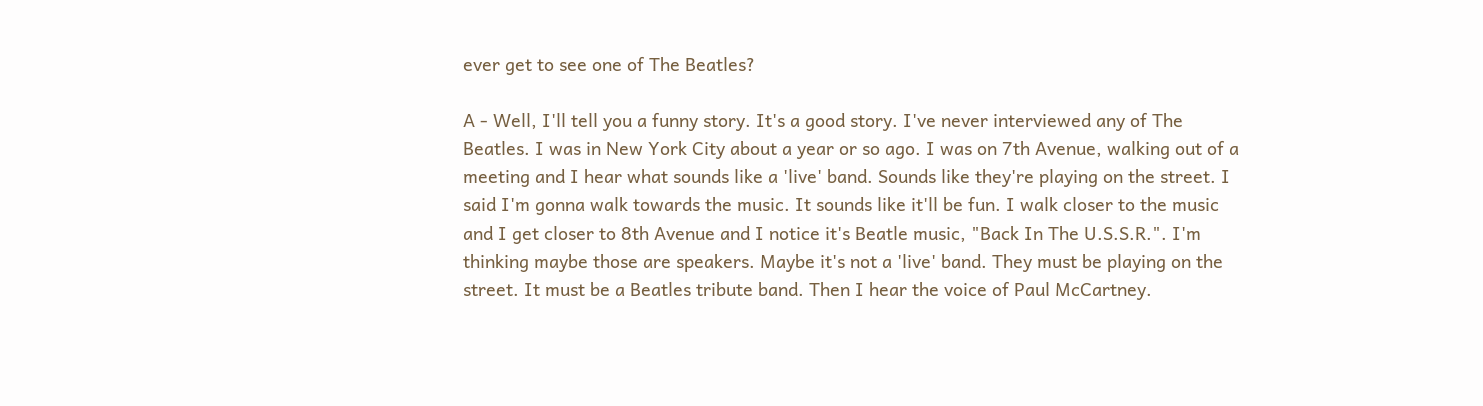ever get to see one of The Beatles?

A - Well, I'll tell you a funny story. It's a good story. I've never interviewed any of The Beatles. I was in New York City about a year or so ago. I was on 7th Avenue, walking out of a meeting and I hear what sounds like a 'live' band. Sounds like they're playing on the street. I said I'm gonna walk towards the music. It sounds like it'll be fun. I walk closer to the music and I get closer to 8th Avenue and I notice it's Beatle music, "Back In The U.S.S.R.". I'm thinking maybe those are speakers. Maybe it's not a 'live' band. They must be playing on the street. It must be a Beatles tribute band. Then I hear the voice of Paul McCartney.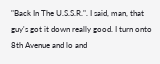"Back In The U.S.S.R.". I said, man, that guy's got it down really good. I turn onto 8th Avenue and lo and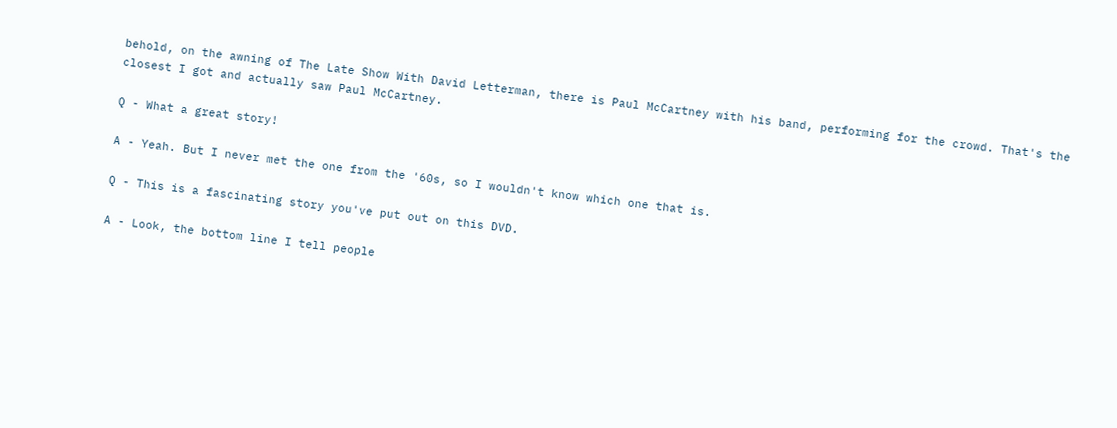behold, on the awning of The Late Show With David Letterman, there is Paul McCartney with his band, performing for the crowd. That's the closest I got and actually saw Paul McCartney.

Q - What a great story!

A - Yeah. But I never met the one from the '60s, so I wouldn't know which one that is.

Q - This is a fascinating story you've put out on this DVD.

A - Look, the bottom line I tell people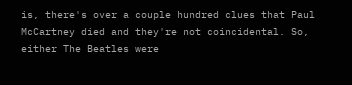is, there's over a couple hundred clues that Paul McCartney died and they're not coincidental. So, either The Beatles were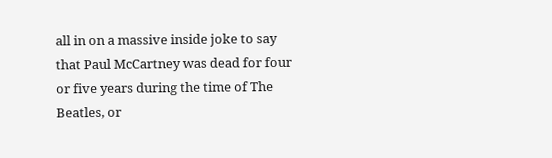all in on a massive inside joke to say that Paul McCartney was dead for four or five years during the time of The Beatles, or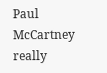Paul McCartney really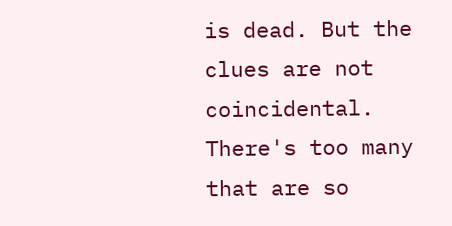is dead. But the clues are not coincidental. There's too many that are so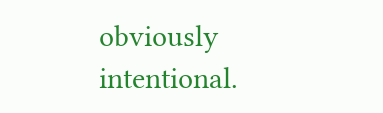obviously intentional.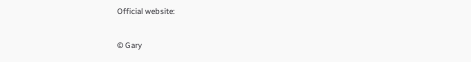Official website:

© Gary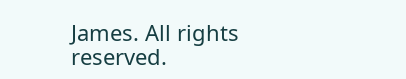James. All rights reserved.